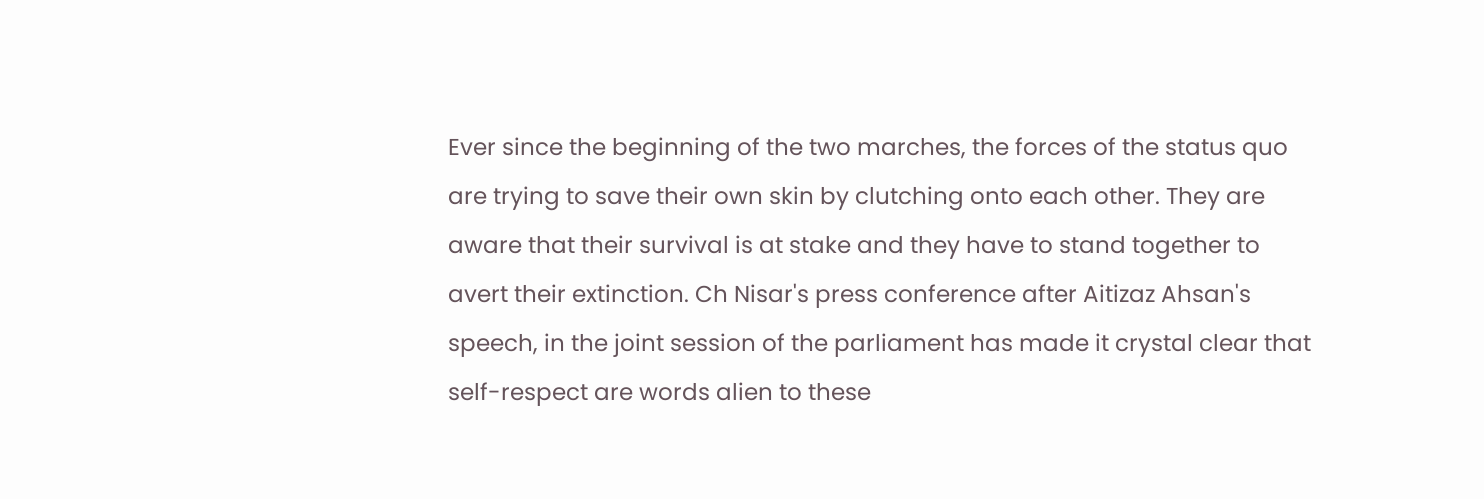Ever since the beginning of the two marches, the forces of the status quo are trying to save their own skin by clutching onto each other. They are aware that their survival is at stake and they have to stand together to avert their extinction. Ch Nisar's press conference after Aitizaz Ahsan's speech, in the joint session of the parliament has made it crystal clear that self-respect are words alien to these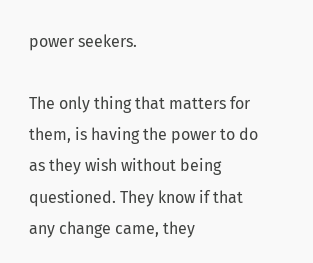power seekers.

The only thing that matters for them, is having the power to do as they wish without being questioned. They know if that any change came, they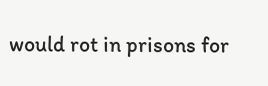would rot in prisons for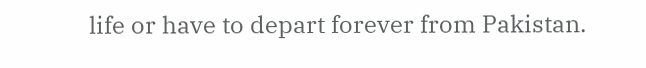life or have to depart forever from Pakistan.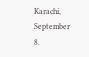Karachi, September 8.